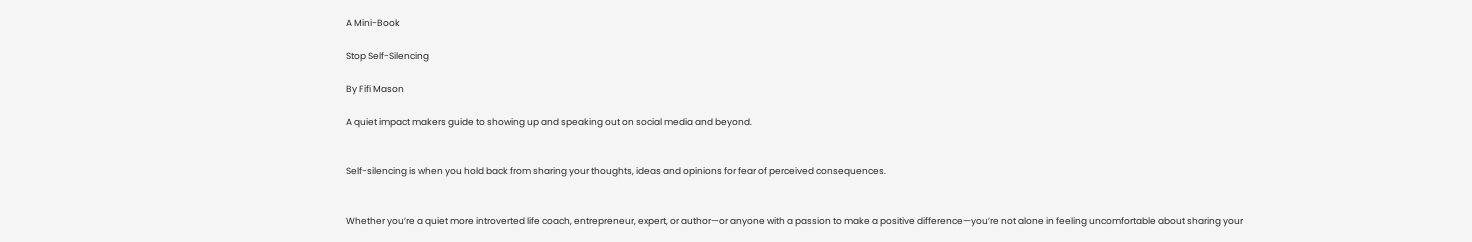A Mini-Book

Stop Self-Silencing

By Fifi Mason

A quiet impact makers guide to showing up and speaking out on social media and beyond.


Self-silencing is when you hold back from sharing your thoughts, ideas and opinions for fear of perceived consequences.


Whether you’re a quiet more introverted life coach, entrepreneur, expert, or author—or anyone with a passion to make a positive difference—you’re not alone in feeling uncomfortable about sharing your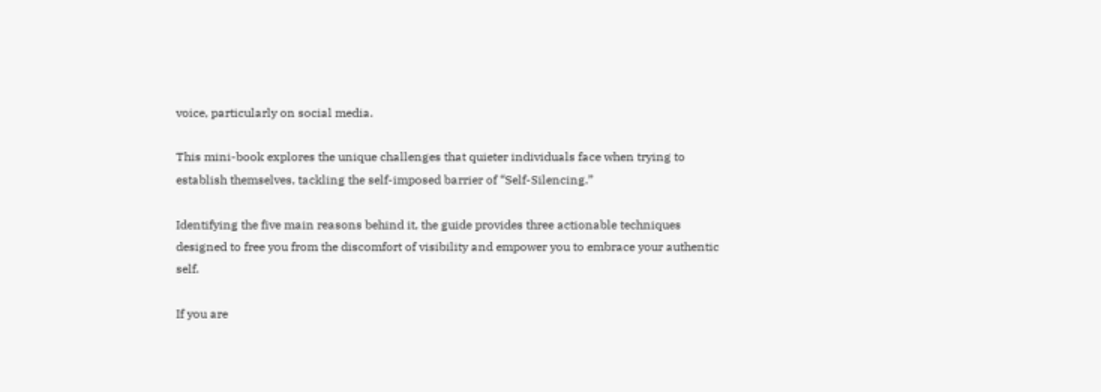voice, particularly on social media.

This mini-book explores the unique challenges that quieter individuals face when trying to establish themselves, tackling the self-imposed barrier of “Self-Silencing.”

Identifying the five main reasons behind it, the guide provides three actionable techniques designed to free you from the discomfort of visibility and empower you to embrace your authentic self.

If you are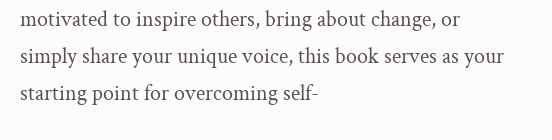motivated to inspire others, bring about change, or simply share your unique voice, this book serves as your starting point for overcoming self-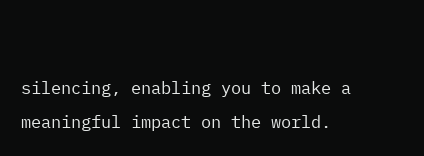silencing, enabling you to make a meaningful impact on the world.